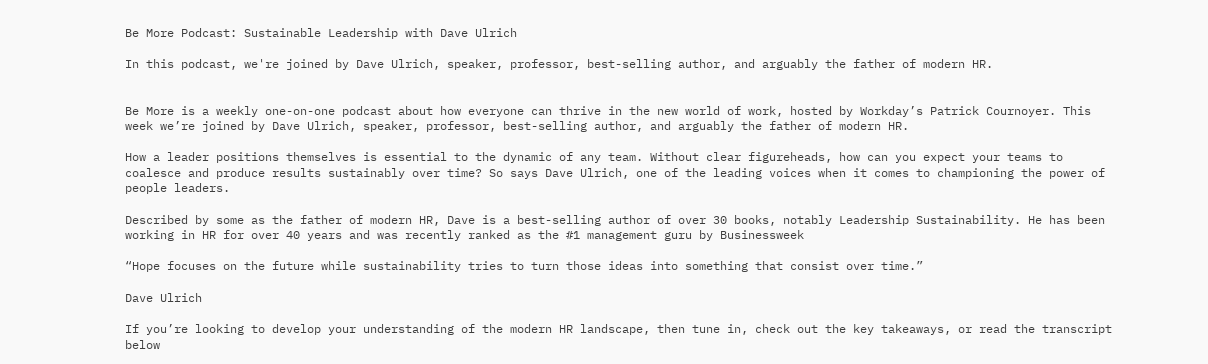Be More Podcast: Sustainable Leadership with Dave Ulrich

In this podcast, we're joined by Dave Ulrich, speaker, professor, best-selling author, and arguably the father of modern HR.


Be More is a weekly one-on-one podcast about how everyone can thrive in the new world of work, hosted by Workday’s Patrick Cournoyer. This week we’re joined by Dave Ulrich, speaker, professor, best-selling author, and arguably the father of modern HR.

How a leader positions themselves is essential to the dynamic of any team. Without clear figureheads, how can you expect your teams to coalesce and produce results sustainably over time? So says Dave Ulrich, one of the leading voices when it comes to championing the power of people leaders.

Described by some as the father of modern HR, Dave is a best-selling author of over 30 books, notably Leadership Sustainability. He has been working in HR for over 40 years and was recently ranked as the #1 management guru by Businessweek

“Hope focuses on the future while sustainability tries to turn those ideas into something that consist over time.”

Dave Ulrich

If you’re looking to develop your understanding of the modern HR landscape, then tune in, check out the key takeaways, or read the transcript below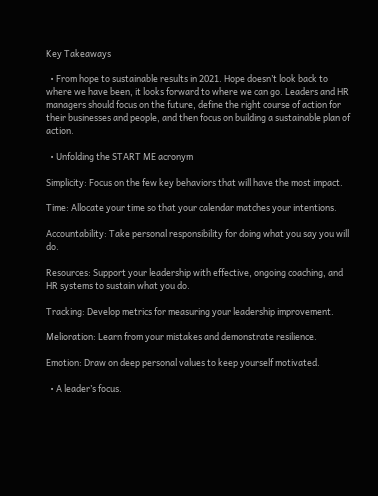Key Takeaways

  • From hope to sustainable results in 2021. Hope doesn’t look back to where we have been, it looks forward to where we can go. Leaders and HR managers should focus on the future, define the right course of action for their businesses and people, and then focus on building a sustainable plan of action.

  • Unfolding the START ME acronym

Simplicity: Focus on the few key behaviors that will have the most impact.

Time: Allocate your time so that your calendar matches your intentions.

Accountability: Take personal responsibility for doing what you say you will do.

Resources: Support your leadership with effective, ongoing coaching, and HR systems to sustain what you do.

Tracking: Develop metrics for measuring your leadership improvement.

Melioration: Learn from your mistakes and demonstrate resilience.

Emotion: Draw on deep personal values to keep yourself motivated.

  • A leader’s focus.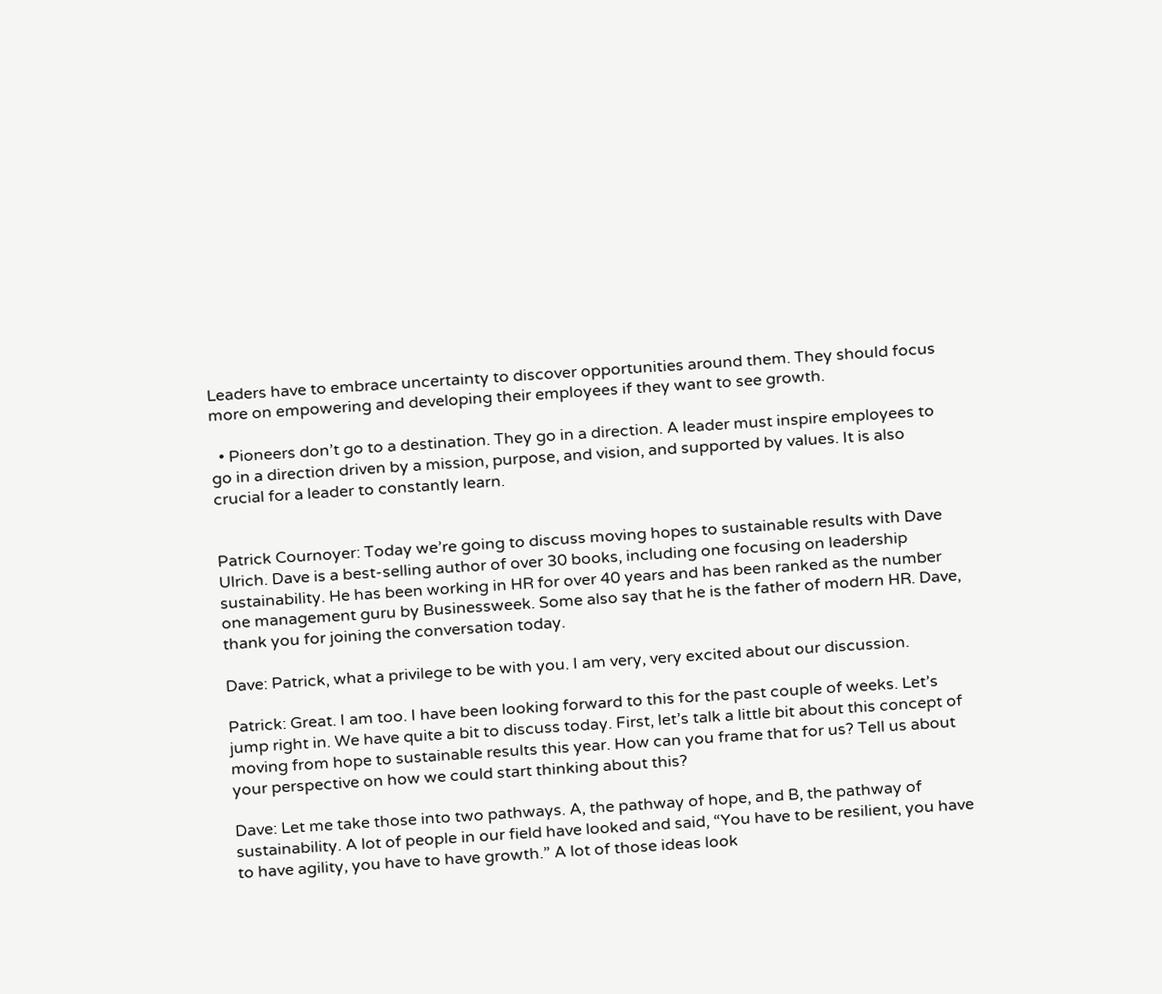Leaders have to embrace uncertainty to discover opportunities around them. They should focus more on empowering and developing their employees if they want to see growth.

  • Pioneers don’t go to a destination. They go in a direction. A leader must inspire employees to go in a direction driven by a mission, purpose, and vision, and supported by values. It is also crucial for a leader to constantly learn.


Patrick Cournoyer: Today we’re going to discuss moving hopes to sustainable results with Dave Ulrich. Dave is a best-selling author of over 30 books, including one focusing on leadership sustainability. He has been working in HR for over 40 years and has been ranked as the number one management guru by Businessweek. Some also say that he is the father of modern HR. Dave, thank you for joining the conversation today.

Dave: Patrick, what a privilege to be with you. I am very, very excited about our discussion.

Patrick: Great. I am too. I have been looking forward to this for the past couple of weeks. Let’s jump right in. We have quite a bit to discuss today. First, let’s talk a little bit about this concept of moving from hope to sustainable results this year. How can you frame that for us? Tell us about your perspective on how we could start thinking about this?

Dave: Let me take those into two pathways. A, the pathway of hope, and B, the pathway of sustainability. A lot of people in our field have looked and said, “You have to be resilient, you have to have agility, you have to have growth.” A lot of those ideas look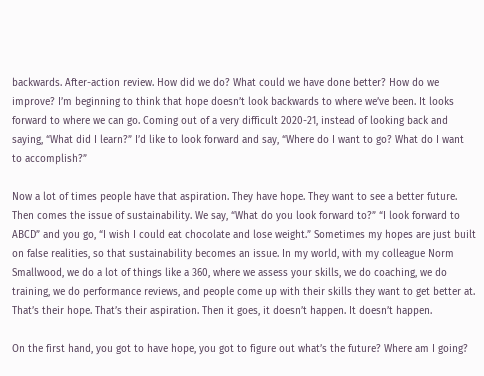backwards. After-action review. How did we do? What could we have done better? How do we improve? I’m beginning to think that hope doesn’t look backwards to where we’ve been. It looks forward to where we can go. Coming out of a very difficult 2020-21, instead of looking back and saying, “What did I learn?” I’d like to look forward and say, “Where do I want to go? What do I want to accomplish?”

Now a lot of times people have that aspiration. They have hope. They want to see a better future. Then comes the issue of sustainability. We say, “What do you look forward to?” “I look forward to ABCD” and you go, “I wish I could eat chocolate and lose weight.” Sometimes my hopes are just built on false realities, so that sustainability becomes an issue. In my world, with my colleague Norm Smallwood, we do a lot of things like a 360, where we assess your skills, we do coaching, we do training, we do performance reviews, and people come up with their skills they want to get better at. That’s their hope. That’s their aspiration. Then it goes, it doesn’t happen. It doesn’t happen.

On the first hand, you got to have hope, you got to figure out what’s the future? Where am I going?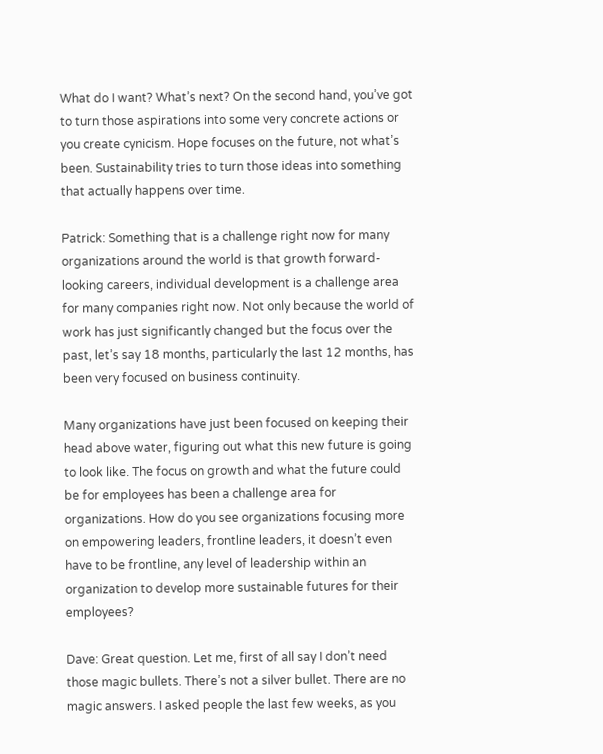What do I want? What’s next? On the second hand, you’ve got to turn those aspirations into some very concrete actions or you create cynicism. Hope focuses on the future, not what’s been. Sustainability tries to turn those ideas into something that actually happens over time.

Patrick: Something that is a challenge right now for many organizations around the world is that growth forward-looking careers, individual development is a challenge area for many companies right now. Not only because the world of work has just significantly changed but the focus over the past, let’s say 18 months, particularly the last 12 months, has been very focused on business continuity.

Many organizations have just been focused on keeping their head above water, figuring out what this new future is going to look like. The focus on growth and what the future could be for employees has been a challenge area for organizations. How do you see organizations focusing more on empowering leaders, frontline leaders, it doesn’t even have to be frontline, any level of leadership within an organization to develop more sustainable futures for their employees?

Dave: Great question. Let me, first of all say I don’t need those magic bullets. There’s not a silver bullet. There are no magic answers. I asked people the last few weeks, as you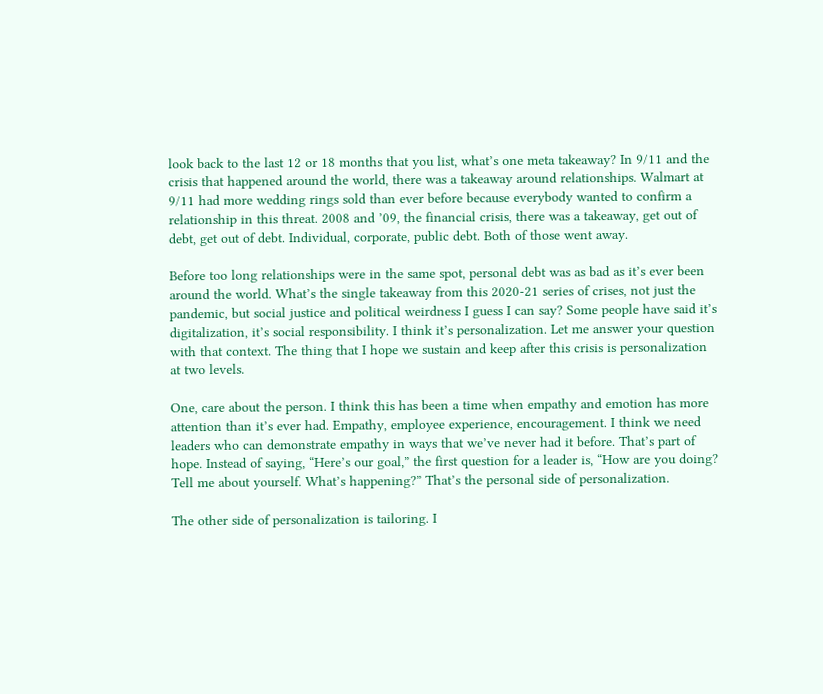look back to the last 12 or 18 months that you list, what’s one meta takeaway? In 9/11 and the crisis that happened around the world, there was a takeaway around relationships. Walmart at 9/11 had more wedding rings sold than ever before because everybody wanted to confirm a relationship in this threat. 2008 and ’09, the financial crisis, there was a takeaway, get out of debt, get out of debt. Individual, corporate, public debt. Both of those went away.

Before too long relationships were in the same spot, personal debt was as bad as it’s ever been around the world. What’s the single takeaway from this 2020-21 series of crises, not just the pandemic, but social justice and political weirdness I guess I can say? Some people have said it’s digitalization, it’s social responsibility. I think it’s personalization. Let me answer your question with that context. The thing that I hope we sustain and keep after this crisis is personalization at two levels.

One, care about the person. I think this has been a time when empathy and emotion has more attention than it’s ever had. Empathy, employee experience, encouragement. I think we need leaders who can demonstrate empathy in ways that we’ve never had it before. That’s part of hope. Instead of saying, “Here’s our goal,” the first question for a leader is, “How are you doing? Tell me about yourself. What’s happening?” That’s the personal side of personalization.

The other side of personalization is tailoring. I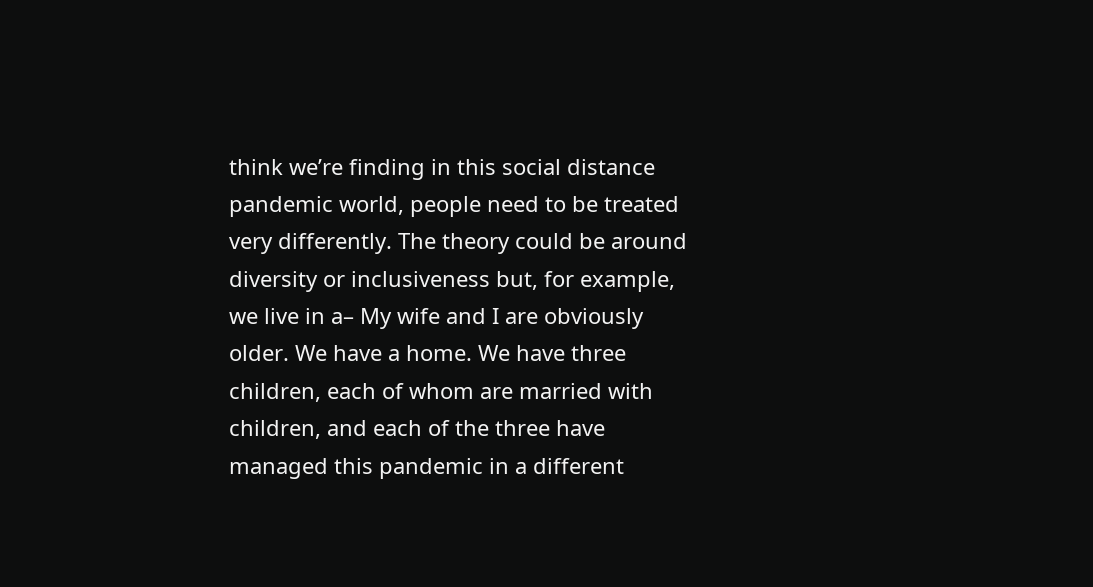think we’re finding in this social distance pandemic world, people need to be treated very differently. The theory could be around diversity or inclusiveness but, for example, we live in a– My wife and I are obviously older. We have a home. We have three children, each of whom are married with children, and each of the three have managed this pandemic in a different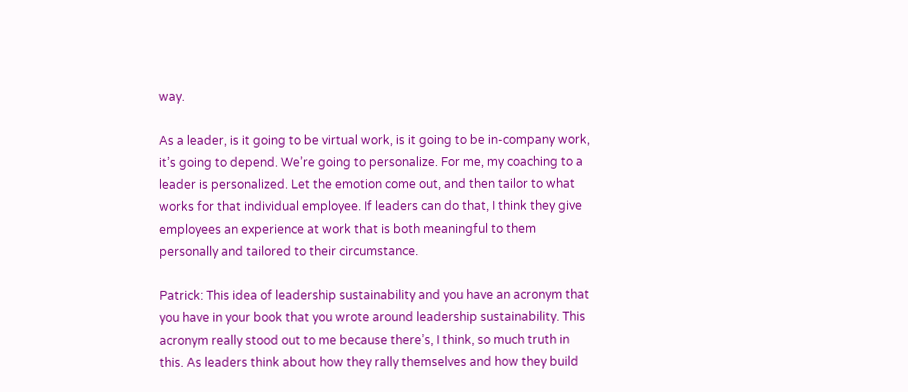way.

As a leader, is it going to be virtual work, is it going to be in-company work, it’s going to depend. We’re going to personalize. For me, my coaching to a leader is personalized. Let the emotion come out, and then tailor to what works for that individual employee. If leaders can do that, I think they give employees an experience at work that is both meaningful to them personally and tailored to their circumstance.

Patrick: This idea of leadership sustainability and you have an acronym that you have in your book that you wrote around leadership sustainability. This acronym really stood out to me because there’s, I think, so much truth in this. As leaders think about how they rally themselves and how they build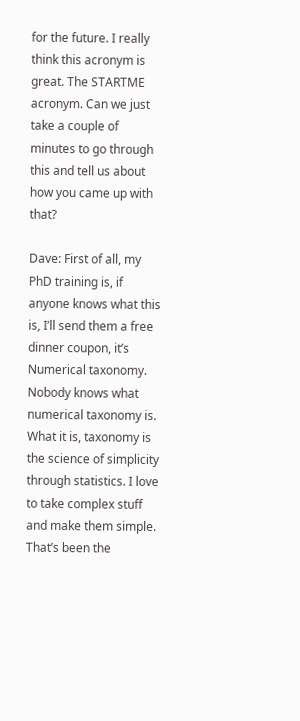for the future. I really think this acronym is great. The STARTME acronym. Can we just take a couple of minutes to go through this and tell us about how you came up with that?

Dave: First of all, my PhD training is, if anyone knows what this is, I’ll send them a free dinner coupon, it’s Numerical taxonomy. Nobody knows what numerical taxonomy is. What it is, taxonomy is the science of simplicity through statistics. I love to take complex stuff and make them simple. That’s been the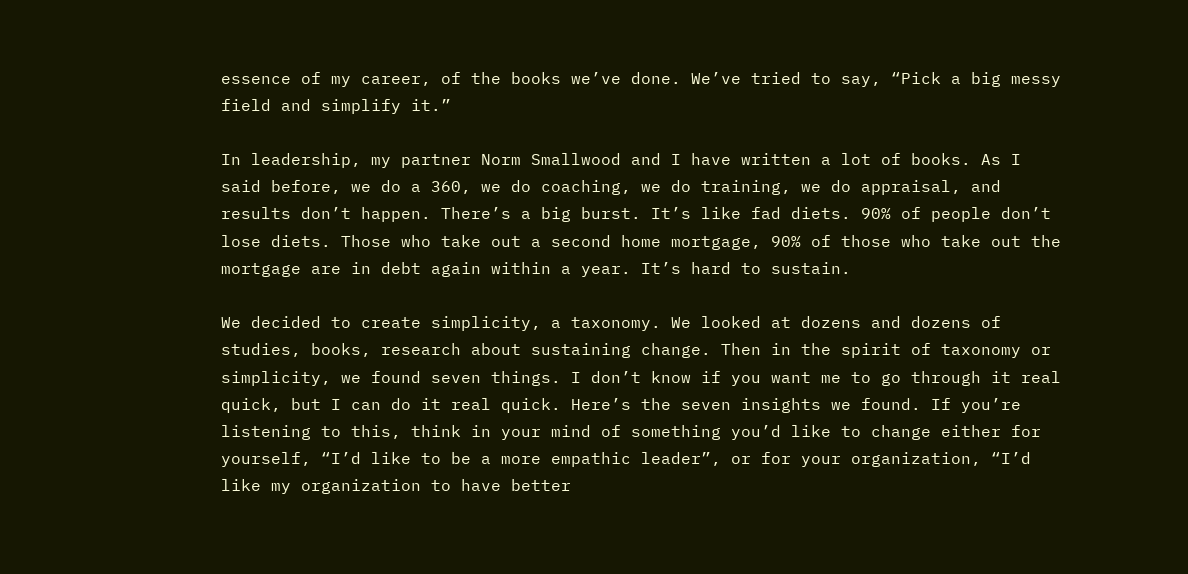essence of my career, of the books we’ve done. We’ve tried to say, “Pick a big messy field and simplify it.”

In leadership, my partner Norm Smallwood and I have written a lot of books. As I said before, we do a 360, we do coaching, we do training, we do appraisal, and results don’t happen. There’s a big burst. It’s like fad diets. 90% of people don’t lose diets. Those who take out a second home mortgage, 90% of those who take out the mortgage are in debt again within a year. It’s hard to sustain.

We decided to create simplicity, a taxonomy. We looked at dozens and dozens of studies, books, research about sustaining change. Then in the spirit of taxonomy or simplicity, we found seven things. I don’t know if you want me to go through it real quick, but I can do it real quick. Here’s the seven insights we found. If you’re listening to this, think in your mind of something you’d like to change either for yourself, “I’d like to be a more empathic leader”, or for your organization, “I’d like my organization to have better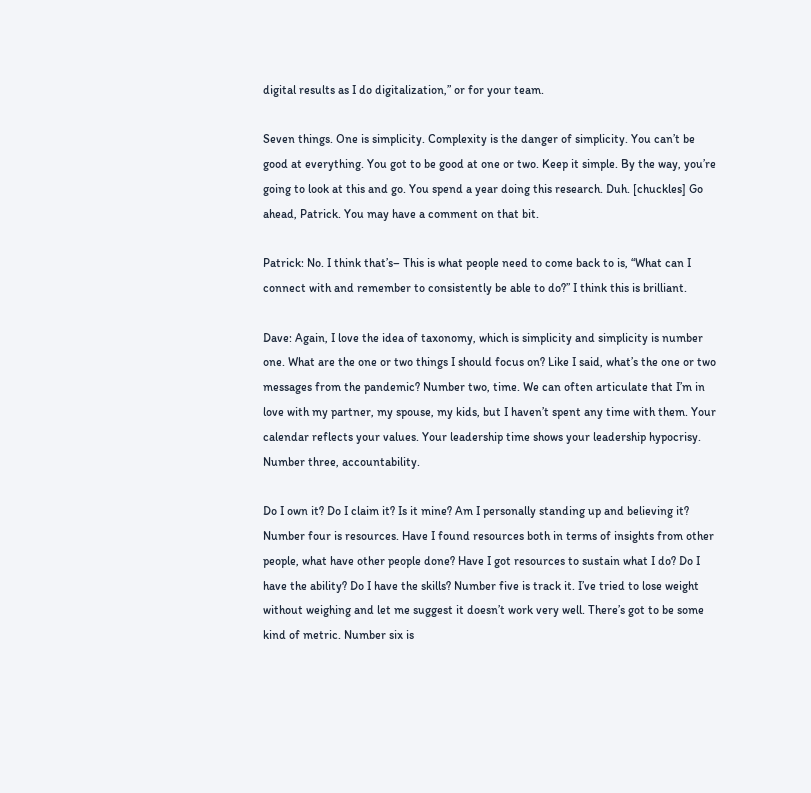digital results as I do digitalization,” or for your team.

Seven things. One is simplicity. Complexity is the danger of simplicity. You can’t be good at everything. You got to be good at one or two. Keep it simple. By the way, you’re going to look at this and go. You spend a year doing this research. Duh. [chuckles] Go ahead, Patrick. You may have a comment on that bit.

Patrick: No. I think that’s– This is what people need to come back to is, “What can I connect with and remember to consistently be able to do?” I think this is brilliant.

Dave: Again, I love the idea of taxonomy, which is simplicity and simplicity is number one. What are the one or two things I should focus on? Like I said, what’s the one or two messages from the pandemic? Number two, time. We can often articulate that I’m in love with my partner, my spouse, my kids, but I haven’t spent any time with them. Your calendar reflects your values. Your leadership time shows your leadership hypocrisy. Number three, accountability.

Do I own it? Do I claim it? Is it mine? Am I personally standing up and believing it? Number four is resources. Have I found resources both in terms of insights from other people, what have other people done? Have I got resources to sustain what I do? Do I have the ability? Do I have the skills? Number five is track it. I’ve tried to lose weight without weighing and let me suggest it doesn’t work very well. There’s got to be some kind of metric. Number six is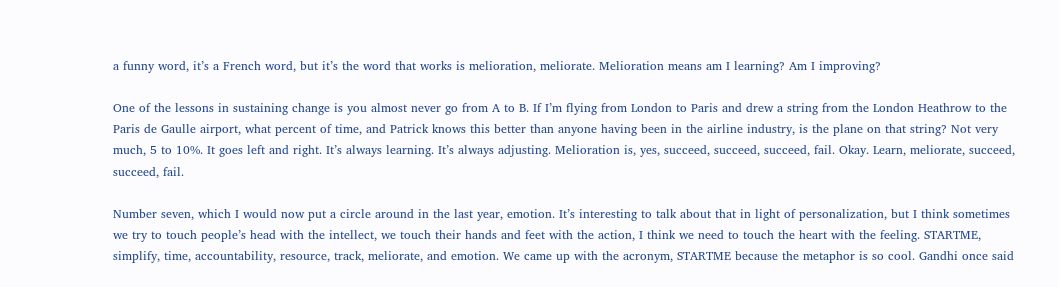a funny word, it’s a French word, but it’s the word that works is melioration, meliorate. Melioration means am I learning? Am I improving?

One of the lessons in sustaining change is you almost never go from A to B. If I’m flying from London to Paris and drew a string from the London Heathrow to the Paris de Gaulle airport, what percent of time, and Patrick knows this better than anyone having been in the airline industry, is the plane on that string? Not very much, 5 to 10%. It goes left and right. It’s always learning. It’s always adjusting. Melioration is, yes, succeed, succeed, succeed, fail. Okay. Learn, meliorate, succeed, succeed, fail.

Number seven, which I would now put a circle around in the last year, emotion. It’s interesting to talk about that in light of personalization, but I think sometimes we try to touch people’s head with the intellect, we touch their hands and feet with the action, I think we need to touch the heart with the feeling. STARTME, simplify, time, accountability, resource, track, meliorate, and emotion. We came up with the acronym, STARTME because the metaphor is so cool. Gandhi once said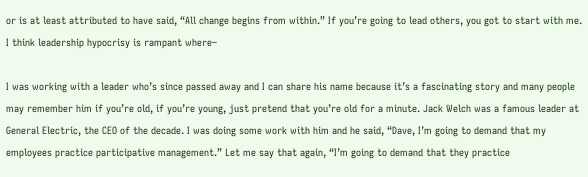or is at least attributed to have said, “All change begins from within.” If you’re going to lead others, you got to start with me. I think leadership hypocrisy is rampant where–

I was working with a leader who’s since passed away and I can share his name because it’s a fascinating story and many people may remember him if you’re old, if you’re young, just pretend that you’re old for a minute. Jack Welch was a famous leader at General Electric, the CEO of the decade. I was doing some work with him and he said, “Dave, I’m going to demand that my employees practice participative management.” Let me say that again, “I’m going to demand that they practice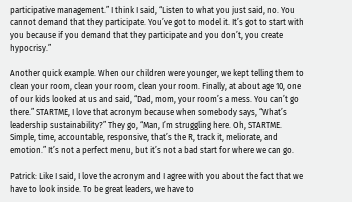participative management.” I think I said, “Listen to what you just said, no. You cannot demand that they participate. You’ve got to model it. It’s got to start with you because if you demand that they participate and you don’t, you create hypocrisy.”

Another quick example. When our children were younger, we kept telling them to clean your room, clean your room, clean your room. Finally, at about age 10, one of our kids looked at us and said, “Dad, mom, your room’s a mess. You can’t go there.” STARTME, I love that acronym because when somebody says, “What’s leadership sustainability?” They go, “Man, I’m struggling here. Oh, STARTME. Simple, time, accountable, responsive, that’s the R, track it, meliorate, and emotion.” It’s not a perfect menu, but it’s not a bad start for where we can go.

Patrick: Like I said, I love the acronym and I agree with you about the fact that we have to look inside. To be great leaders, we have to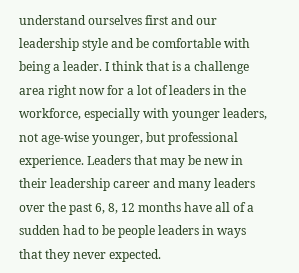understand ourselves first and our leadership style and be comfortable with being a leader. I think that is a challenge area right now for a lot of leaders in the workforce, especially with younger leaders, not age-wise younger, but professional experience. Leaders that may be new in their leadership career and many leaders over the past 6, 8, 12 months have all of a sudden had to be people leaders in ways that they never expected.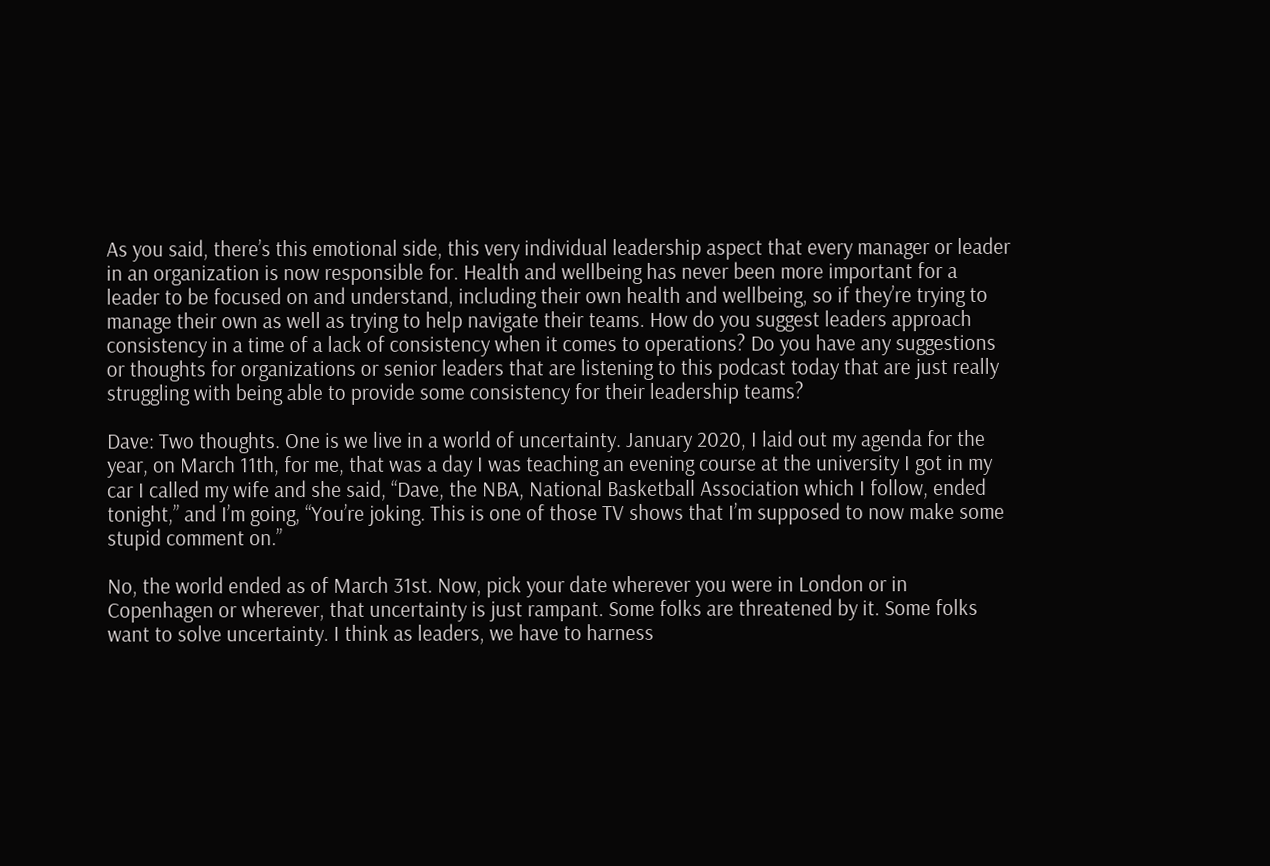As you said, there’s this emotional side, this very individual leadership aspect that every manager or leader in an organization is now responsible for. Health and wellbeing has never been more important for a leader to be focused on and understand, including their own health and wellbeing, so if they’re trying to manage their own as well as trying to help navigate their teams. How do you suggest leaders approach consistency in a time of a lack of consistency when it comes to operations? Do you have any suggestions or thoughts for organizations or senior leaders that are listening to this podcast today that are just really struggling with being able to provide some consistency for their leadership teams?

Dave: Two thoughts. One is we live in a world of uncertainty. January 2020, I laid out my agenda for the year, on March 11th, for me, that was a day I was teaching an evening course at the university I got in my car I called my wife and she said, “Dave, the NBA, National Basketball Association which I follow, ended tonight,” and I’m going, “You’re joking. This is one of those TV shows that I’m supposed to now make some stupid comment on.”

No, the world ended as of March 31st. Now, pick your date wherever you were in London or in Copenhagen or wherever, that uncertainty is just rampant. Some folks are threatened by it. Some folks want to solve uncertainty. I think as leaders, we have to harness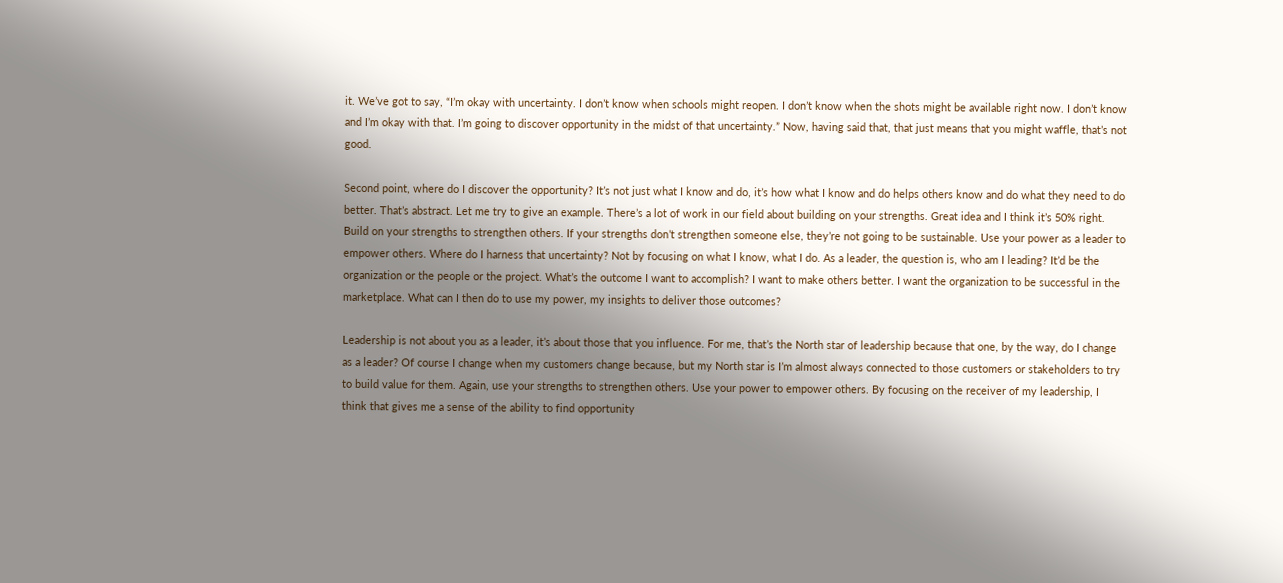it. We’ve got to say, “I’m okay with uncertainty. I don’t know when schools might reopen. I don’t know when the shots might be available right now. I don’t know and I’m okay with that. I’m going to discover opportunity in the midst of that uncertainty.” Now, having said that, that just means that you might waffle, that’s not good.

Second point, where do I discover the opportunity? It’s not just what I know and do, it’s how what I know and do helps others know and do what they need to do better. That’s abstract. Let me try to give an example. There’s a lot of work in our field about building on your strengths. Great idea and I think it’s 50% right. Build on your strengths to strengthen others. If your strengths don’t strengthen someone else, they’re not going to be sustainable. Use your power as a leader to empower others. Where do I harness that uncertainty? Not by focusing on what I know, what I do. As a leader, the question is, who am I leading? It’d be the organization or the people or the project. What’s the outcome I want to accomplish? I want to make others better. I want the organization to be successful in the marketplace. What can I then do to use my power, my insights to deliver those outcomes?

Leadership is not about you as a leader, it’s about those that you influence. For me, that’s the North star of leadership because that one, by the way, do I change as a leader? Of course I change when my customers change because, but my North star is I’m almost always connected to those customers or stakeholders to try to build value for them. Again, use your strengths to strengthen others. Use your power to empower others. By focusing on the receiver of my leadership, I think that gives me a sense of the ability to find opportunity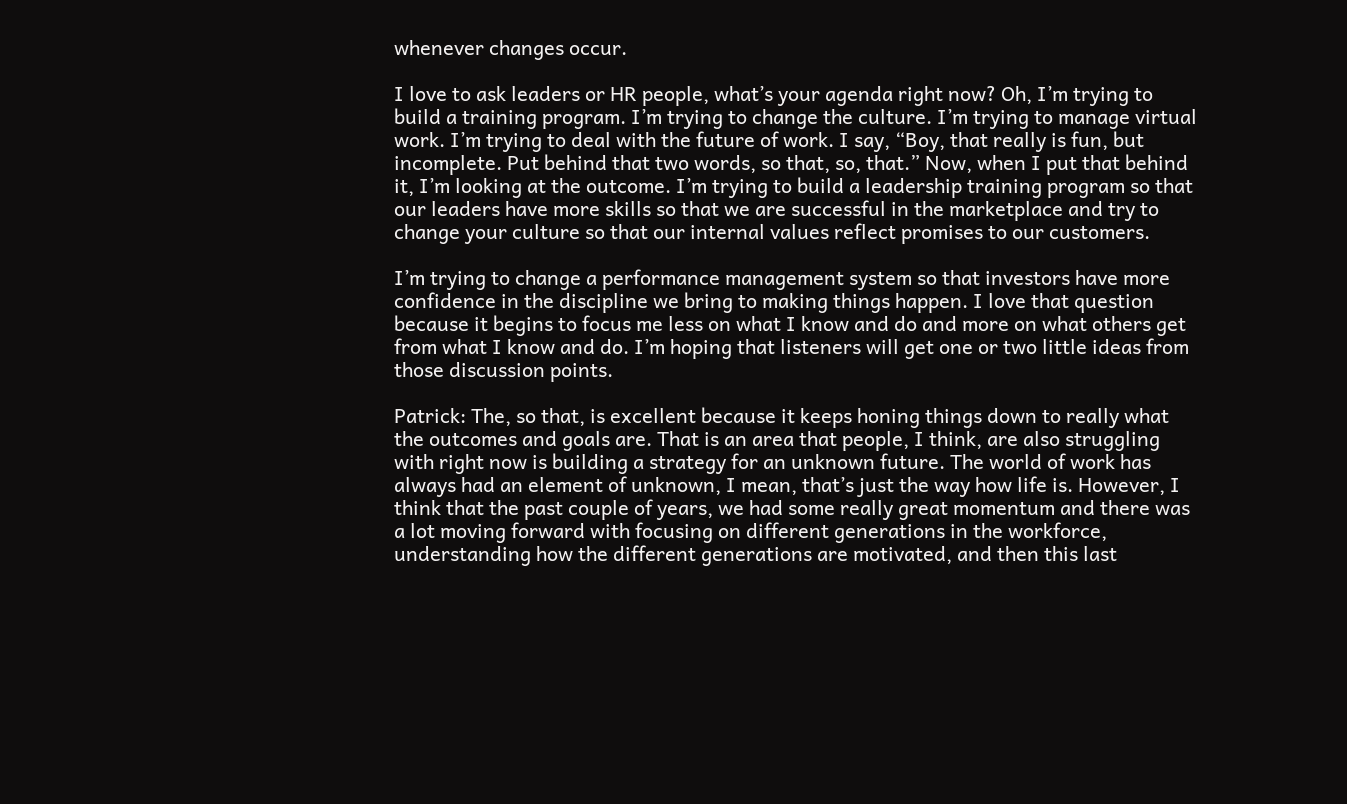whenever changes occur.

I love to ask leaders or HR people, what’s your agenda right now? Oh, I’m trying to build a training program. I’m trying to change the culture. I’m trying to manage virtual work. I’m trying to deal with the future of work. I say, “Boy, that really is fun, but incomplete. Put behind that two words, so that, so, that.” Now, when I put that behind it, I’m looking at the outcome. I’m trying to build a leadership training program so that our leaders have more skills so that we are successful in the marketplace and try to change your culture so that our internal values reflect promises to our customers.

I’m trying to change a performance management system so that investors have more confidence in the discipline we bring to making things happen. I love that question because it begins to focus me less on what I know and do and more on what others get from what I know and do. I’m hoping that listeners will get one or two little ideas from those discussion points.

Patrick: The, so that, is excellent because it keeps honing things down to really what the outcomes and goals are. That is an area that people, I think, are also struggling with right now is building a strategy for an unknown future. The world of work has always had an element of unknown, I mean, that’s just the way how life is. However, I think that the past couple of years, we had some really great momentum and there was a lot moving forward with focusing on different generations in the workforce, understanding how the different generations are motivated, and then this last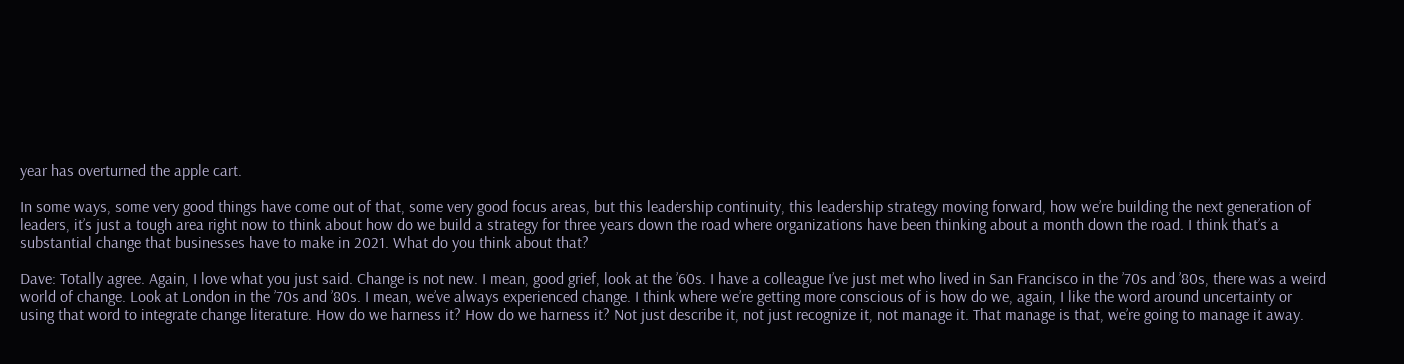year has overturned the apple cart.

In some ways, some very good things have come out of that, some very good focus areas, but this leadership continuity, this leadership strategy moving forward, how we’re building the next generation of leaders, it’s just a tough area right now to think about how do we build a strategy for three years down the road where organizations have been thinking about a month down the road. I think that’s a substantial change that businesses have to make in 2021. What do you think about that?

Dave: Totally agree. Again, I love what you just said. Change is not new. I mean, good grief, look at the ’60s. I have a colleague I’ve just met who lived in San Francisco in the ’70s and ’80s, there was a weird world of change. Look at London in the ’70s and ’80s. I mean, we’ve always experienced change. I think where we’re getting more conscious of is how do we, again, I like the word around uncertainty or using that word to integrate change literature. How do we harness it? How do we harness it? Not just describe it, not just recognize it, not manage it. That manage is that, we’re going to manage it away.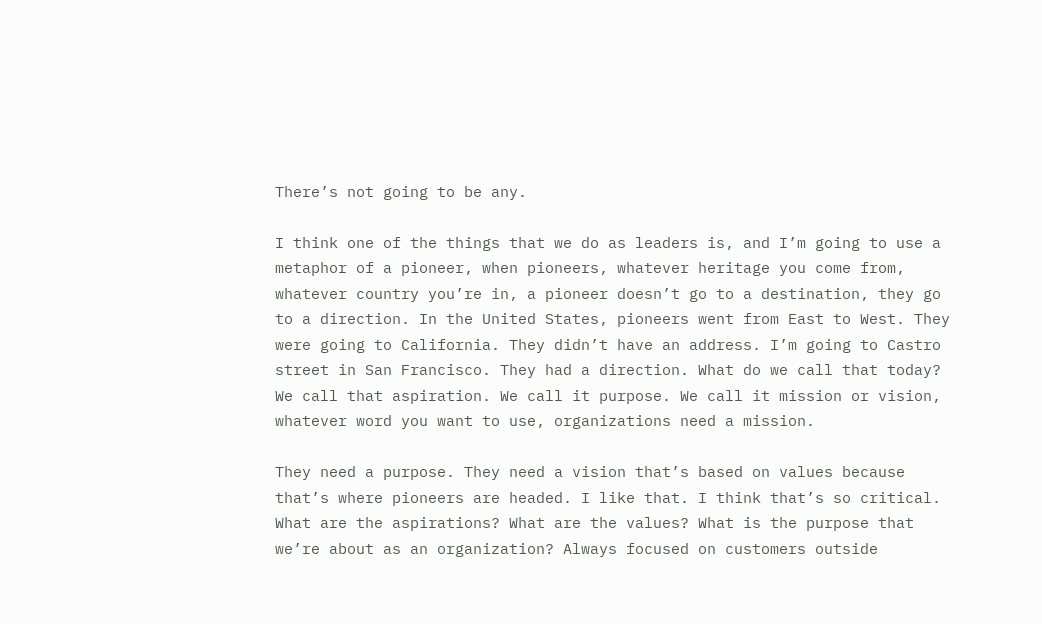There’s not going to be any.

I think one of the things that we do as leaders is, and I’m going to use a metaphor of a pioneer, when pioneers, whatever heritage you come from, whatever country you’re in, a pioneer doesn’t go to a destination, they go to a direction. In the United States, pioneers went from East to West. They were going to California. They didn’t have an address. I’m going to Castro street in San Francisco. They had a direction. What do we call that today? We call that aspiration. We call it purpose. We call it mission or vision, whatever word you want to use, organizations need a mission.

They need a purpose. They need a vision that’s based on values because that’s where pioneers are headed. I like that. I think that’s so critical. What are the aspirations? What are the values? What is the purpose that we’re about as an organization? Always focused on customers outside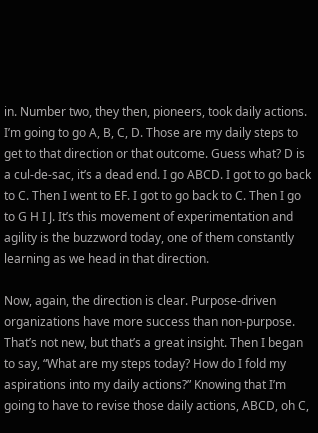in. Number two, they then, pioneers, took daily actions. I’m going to go A, B, C, D. Those are my daily steps to get to that direction or that outcome. Guess what? D is a cul-de-sac, it’s a dead end. I go ABCD. I got to go back to C. Then I went to EF. I got to go back to C. Then I go to G H I J. It’s this movement of experimentation and agility is the buzzword today, one of them constantly learning as we head in that direction.

Now, again, the direction is clear. Purpose-driven organizations have more success than non-purpose. That’s not new, but that’s a great insight. Then I began to say, “What are my steps today? How do I fold my aspirations into my daily actions?” Knowing that I’m going to have to revise those daily actions, ABCD, oh C,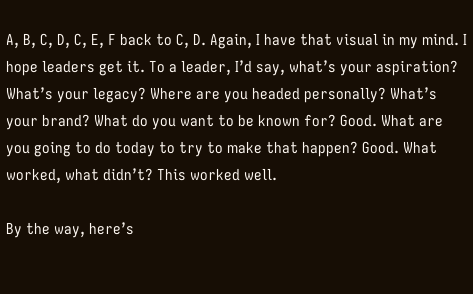A, B, C, D, C, E, F back to C, D. Again, I have that visual in my mind. I hope leaders get it. To a leader, I’d say, what’s your aspiration? What’s your legacy? Where are you headed personally? What’s your brand? What do you want to be known for? Good. What are you going to do today to try to make that happen? Good. What worked, what didn’t? This worked well.

By the way, here’s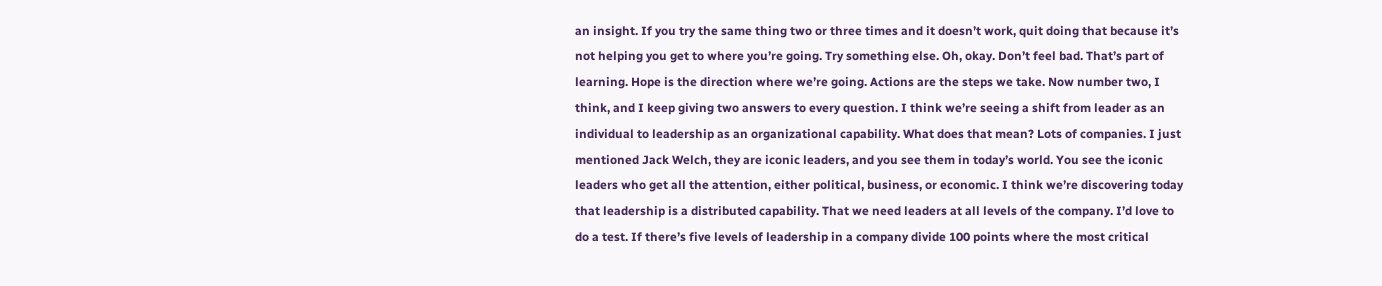an insight. If you try the same thing two or three times and it doesn’t work, quit doing that because it’s not helping you get to where you’re going. Try something else. Oh, okay. Don’t feel bad. That’s part of learning. Hope is the direction where we’re going. Actions are the steps we take. Now number two, I think, and I keep giving two answers to every question. I think we’re seeing a shift from leader as an individual to leadership as an organizational capability. What does that mean? Lots of companies. I just mentioned Jack Welch, they are iconic leaders, and you see them in today’s world. You see the iconic leaders who get all the attention, either political, business, or economic. I think we’re discovering today that leadership is a distributed capability. That we need leaders at all levels of the company. I’d love to do a test. If there’s five levels of leadership in a company divide 100 points where the most critical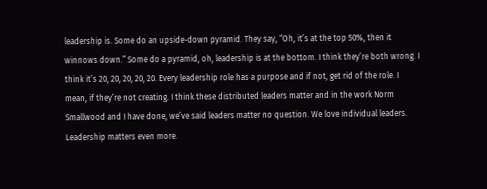leadership is. Some do an upside-down pyramid. They say, “Oh, it’s at the top 50%, then it winnows down.” Some do a pyramid, oh, leadership is at the bottom. I think they’re both wrong. I think it’s 20, 20, 20, 20, 20. Every leadership role has a purpose and if not, get rid of the role. I mean, if they’re not creating. I think these distributed leaders matter and in the work Norm Smallwood and I have done, we’ve said leaders matter no question. We love individual leaders. Leadership matters even more.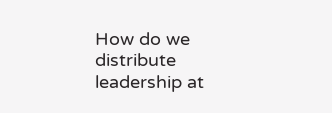How do we distribute leadership at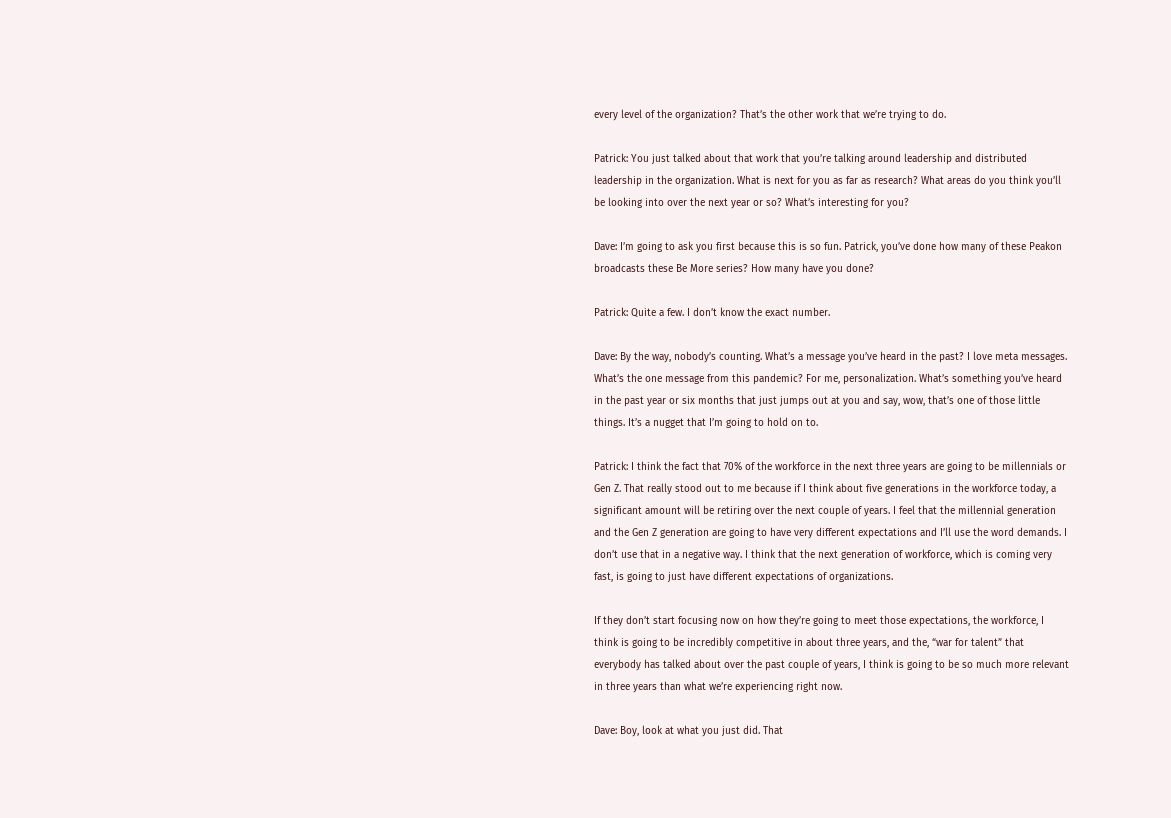every level of the organization? That’s the other work that we’re trying to do.

Patrick: You just talked about that work that you’re talking around leadership and distributed leadership in the organization. What is next for you as far as research? What areas do you think you’ll be looking into over the next year or so? What’s interesting for you?

Dave: I’m going to ask you first because this is so fun. Patrick, you’ve done how many of these Peakon broadcasts these Be More series? How many have you done?

Patrick: Quite a few. I don’t know the exact number.

Dave: By the way, nobody’s counting. What’s a message you’ve heard in the past? I love meta messages. What’s the one message from this pandemic? For me, personalization. What’s something you’ve heard in the past year or six months that just jumps out at you and say, wow, that’s one of those little things. It’s a nugget that I’m going to hold on to.

Patrick: I think the fact that 70% of the workforce in the next three years are going to be millennials or Gen Z. That really stood out to me because if I think about five generations in the workforce today, a significant amount will be retiring over the next couple of years. I feel that the millennial generation and the Gen Z generation are going to have very different expectations and I’ll use the word demands. I don’t use that in a negative way. I think that the next generation of workforce, which is coming very fast, is going to just have different expectations of organizations.

If they don’t start focusing now on how they’re going to meet those expectations, the workforce, I think is going to be incredibly competitive in about three years, and the, “war for talent” that everybody has talked about over the past couple of years, I think is going to be so much more relevant in three years than what we’re experiencing right now.

Dave: Boy, look at what you just did. That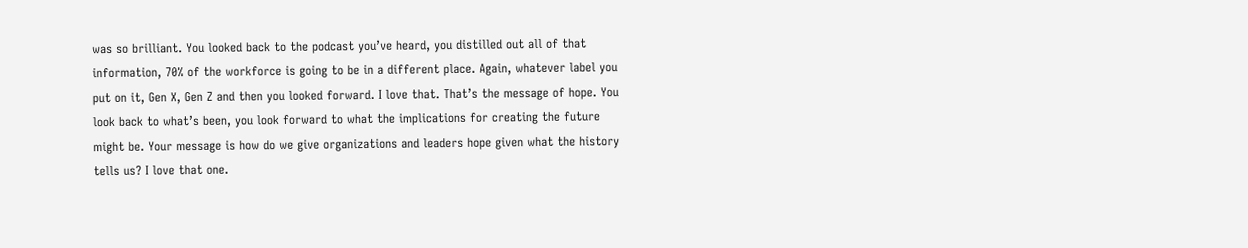was so brilliant. You looked back to the podcast you’ve heard, you distilled out all of that information, 70% of the workforce is going to be in a different place. Again, whatever label you put on it, Gen X, Gen Z and then you looked forward. I love that. That’s the message of hope. You look back to what’s been, you look forward to what the implications for creating the future might be. Your message is how do we give organizations and leaders hope given what the history tells us? I love that one.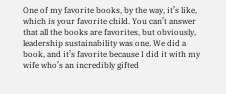One of my favorite books, by the way, it’s like, which is your favorite child. You can’t answer that all the books are favorites, but obviously, leadership sustainability was one. We did a book, and it’s favorite because I did it with my wife who’s an incredibly gifted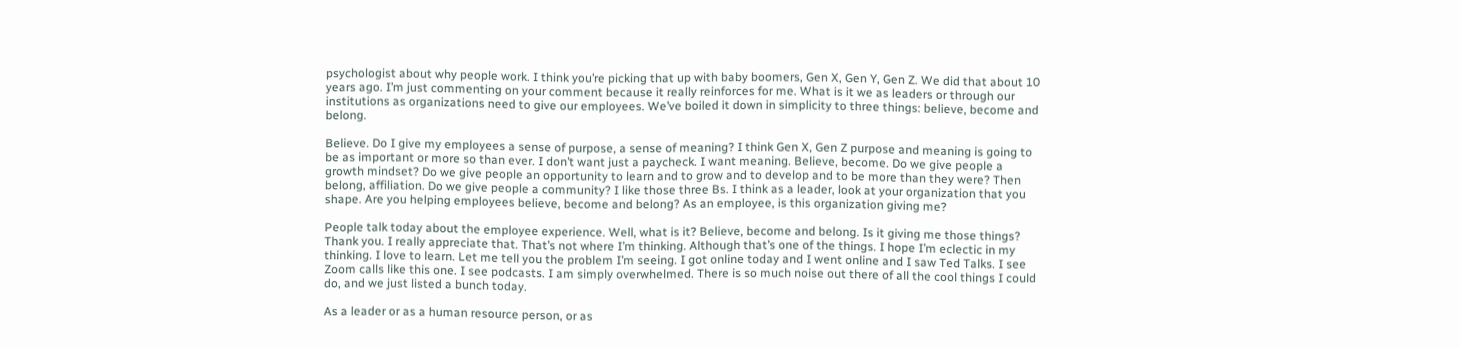psychologist about why people work. I think you’re picking that up with baby boomers, Gen X, Gen Y, Gen Z. We did that about 10 years ago. I’m just commenting on your comment because it really reinforces for me. What is it we as leaders or through our institutions as organizations need to give our employees. We’ve boiled it down in simplicity to three things: believe, become and belong.

Believe. Do I give my employees a sense of purpose, a sense of meaning? I think Gen X, Gen Z purpose and meaning is going to be as important or more so than ever. I don’t want just a paycheck. I want meaning. Believe, become. Do we give people a growth mindset? Do we give people an opportunity to learn and to grow and to develop and to be more than they were? Then belong, affiliation. Do we give people a community? I like those three Bs. I think as a leader, look at your organization that you shape. Are you helping employees believe, become and belong? As an employee, is this organization giving me?

People talk today about the employee experience. Well, what is it? Believe, become and belong. Is it giving me those things? Thank you. I really appreciate that. That’s not where I’m thinking. Although that’s one of the things. I hope I’m eclectic in my thinking. I love to learn. Let me tell you the problem I’m seeing. I got online today and I went online and I saw Ted Talks. I see Zoom calls like this one. I see podcasts. I am simply overwhelmed. There is so much noise out there of all the cool things I could do, and we just listed a bunch today.

As a leader or as a human resource person, or as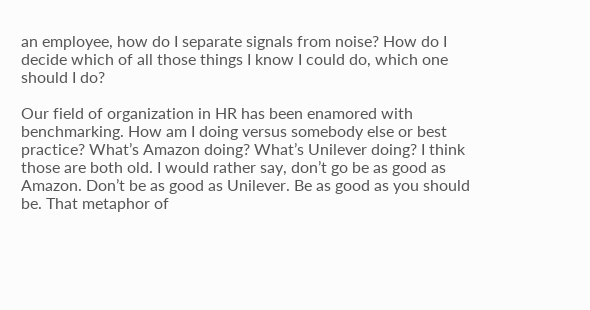an employee, how do I separate signals from noise? How do I decide which of all those things I know I could do, which one should I do?

Our field of organization in HR has been enamored with benchmarking. How am I doing versus somebody else or best practice? What’s Amazon doing? What’s Unilever doing? I think those are both old. I would rather say, don’t go be as good as Amazon. Don’t be as good as Unilever. Be as good as you should be. That metaphor of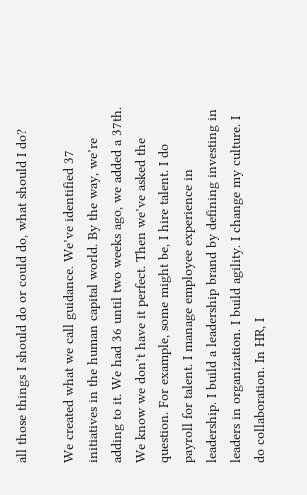all those things I should do or could do, what should I do?

We created what we call guidance. We’ve identified 37 initiatives in the human capital world. By the way, we’re adding to it. We had 36 until two weeks ago, we added a 37th. We know we don’t have it perfect. Then we’ve asked the question. For example, some might be, I hire talent. I do payroll for talent. I manage employee experience in leadership. I build a leadership brand by defining investing in leaders in organization. I build agility. I change my culture. I do collaboration. In HR, I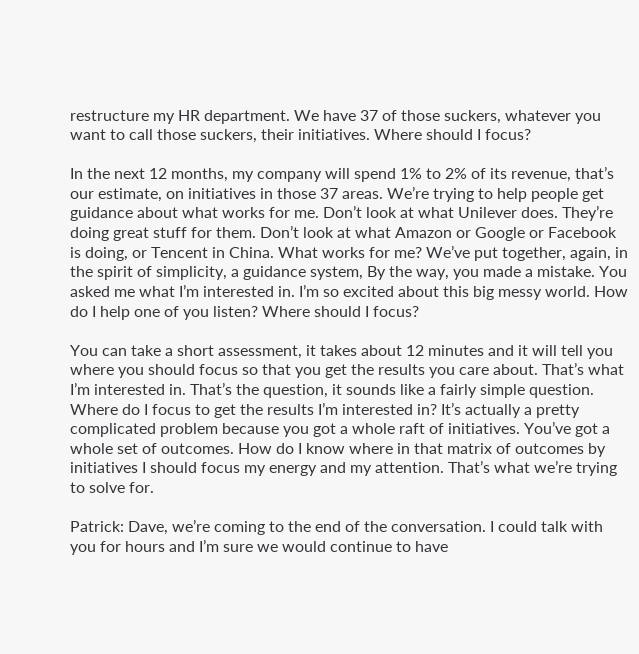restructure my HR department. We have 37 of those suckers, whatever you want to call those suckers, their initiatives. Where should I focus?

In the next 12 months, my company will spend 1% to 2% of its revenue, that’s our estimate, on initiatives in those 37 areas. We’re trying to help people get guidance about what works for me. Don’t look at what Unilever does. They’re doing great stuff for them. Don’t look at what Amazon or Google or Facebook is doing, or Tencent in China. What works for me? We’ve put together, again, in the spirit of simplicity, a guidance system, By the way, you made a mistake. You asked me what I’m interested in. I’m so excited about this big messy world. How do I help one of you listen? Where should I focus?

You can take a short assessment, it takes about 12 minutes and it will tell you where you should focus so that you get the results you care about. That’s what I’m interested in. That’s the question, it sounds like a fairly simple question. Where do I focus to get the results I’m interested in? It’s actually a pretty complicated problem because you got a whole raft of initiatives. You’ve got a whole set of outcomes. How do I know where in that matrix of outcomes by initiatives I should focus my energy and my attention. That’s what we’re trying to solve for.

Patrick: Dave, we’re coming to the end of the conversation. I could talk with you for hours and I’m sure we would continue to have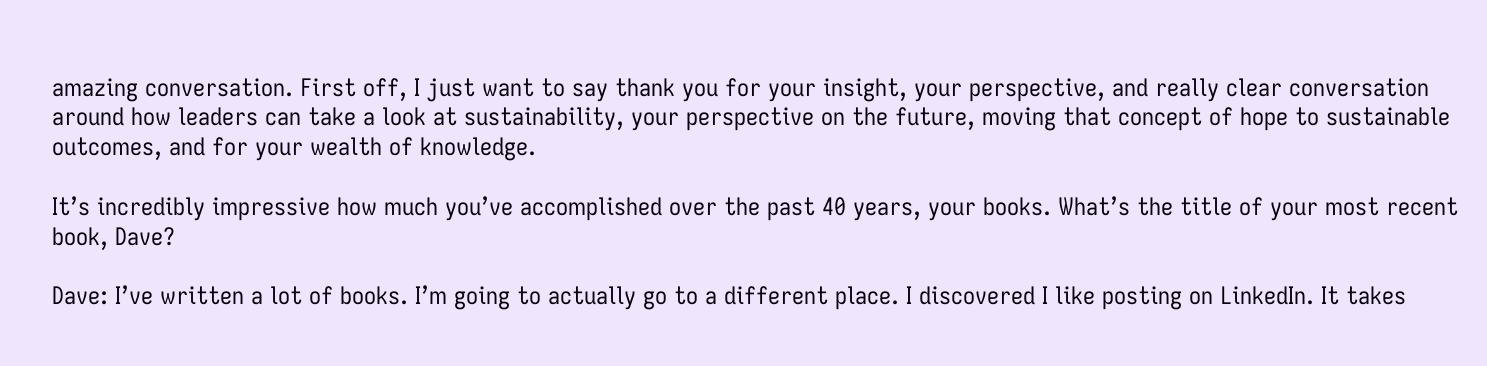amazing conversation. First off, I just want to say thank you for your insight, your perspective, and really clear conversation around how leaders can take a look at sustainability, your perspective on the future, moving that concept of hope to sustainable outcomes, and for your wealth of knowledge.

It’s incredibly impressive how much you’ve accomplished over the past 40 years, your books. What’s the title of your most recent book, Dave?

Dave: I’ve written a lot of books. I’m going to actually go to a different place. I discovered I like posting on LinkedIn. It takes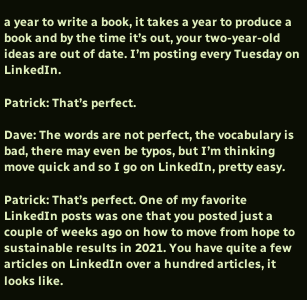a year to write a book, it takes a year to produce a book and by the time it’s out, your two-year-old ideas are out of date. I’m posting every Tuesday on LinkedIn.

Patrick: That’s perfect.

Dave: The words are not perfect, the vocabulary is bad, there may even be typos, but I’m thinking move quick and so I go on LinkedIn, pretty easy.

Patrick: That’s perfect. One of my favorite LinkedIn posts was one that you posted just a couple of weeks ago on how to move from hope to sustainable results in 2021. You have quite a few articles on LinkedIn over a hundred articles, it looks like.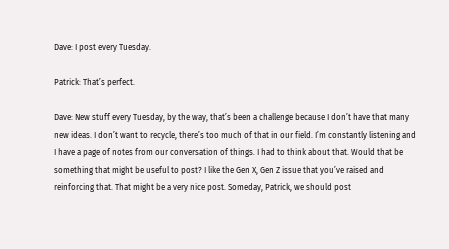Dave: I post every Tuesday.

Patrick: That’s perfect.

Dave: New stuff every Tuesday, by the way, that’s been a challenge because I don’t have that many new ideas. I don’t want to recycle, there’s too much of that in our field. I’m constantly listening and I have a page of notes from our conversation of things. I had to think about that. Would that be something that might be useful to post? I like the Gen X, Gen Z issue that you’ve raised and reinforcing that. That might be a very nice post. Someday, Patrick, we should post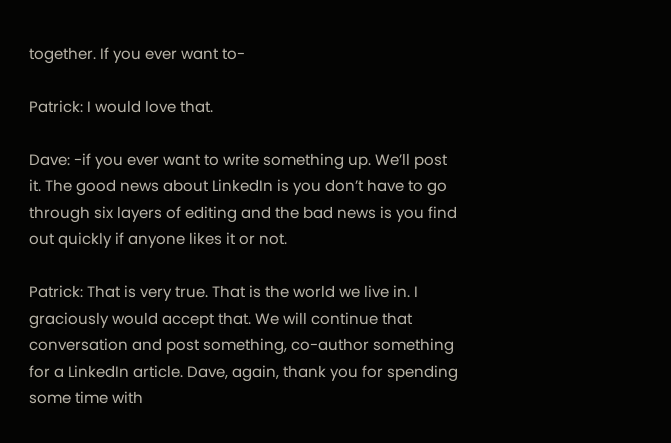together. If you ever want to-

Patrick: I would love that.

Dave: -if you ever want to write something up. We’ll post it. The good news about LinkedIn is you don’t have to go through six layers of editing and the bad news is you find out quickly if anyone likes it or not.

Patrick: That is very true. That is the world we live in. I graciously would accept that. We will continue that conversation and post something, co-author something for a LinkedIn article. Dave, again, thank you for spending some time with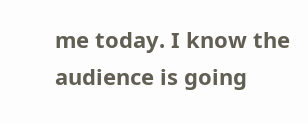me today. I know the audience is going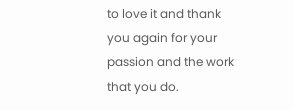to love it and thank you again for your passion and the work that you do.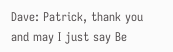Dave: Patrick, thank you and may I just say Be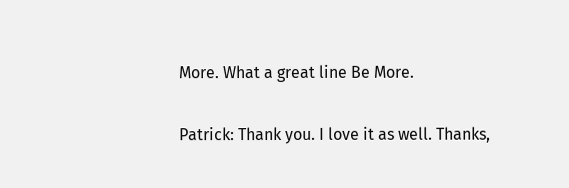More. What a great line Be More.

Patrick: Thank you. I love it as well. Thanks,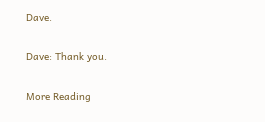Dave.

Dave: Thank you.

More Reading